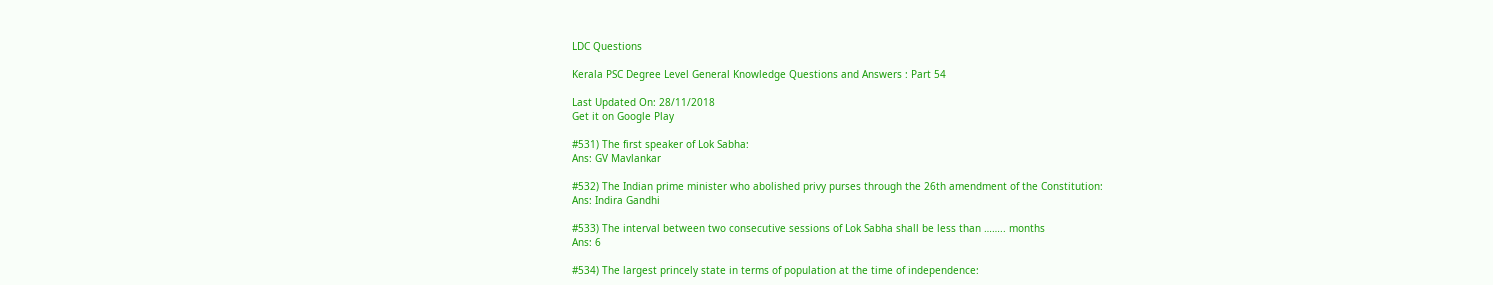LDC Questions

Kerala PSC Degree Level General Knowledge Questions and Answers : Part 54

Last Updated On: 28/11/2018
Get it on Google Play

#531) The first speaker of Lok Sabha:
Ans: GV Mavlankar

#532) The Indian prime minister who abolished privy purses through the 26th amendment of the Constitution:
Ans: Indira Gandhi

#533) The interval between two consecutive sessions of Lok Sabha shall be less than …….. months
Ans: 6

#534) The largest princely state in terms of population at the time of independence: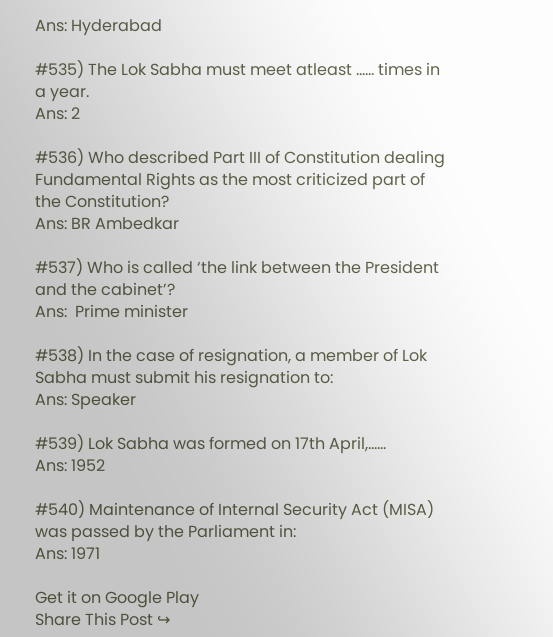Ans: Hyderabad

#535) The Lok Sabha must meet atleast …… times in a year.
Ans: 2

#536) Who described Part III of Constitution dealing Fundamental Rights as the most criticized part of the Constitution?
Ans: BR Ambedkar

#537) Who is called ‘the link between the President and the cabinet’?
Ans:  Prime minister

#538) In the case of resignation, a member of Lok Sabha must submit his resignation to:
Ans: Speaker

#539) Lok Sabha was formed on 17th April,……
Ans: 1952

#540) Maintenance of Internal Security Act (MISA) was passed by the Parliament in:
Ans: 1971

Get it on Google Play
Share This Post ↪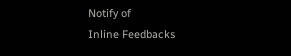Notify of
Inline Feedbacks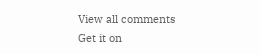View all comments
Get it on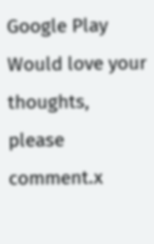Google Play
Would love your thoughts, please comment.x